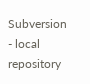Subversion - local repository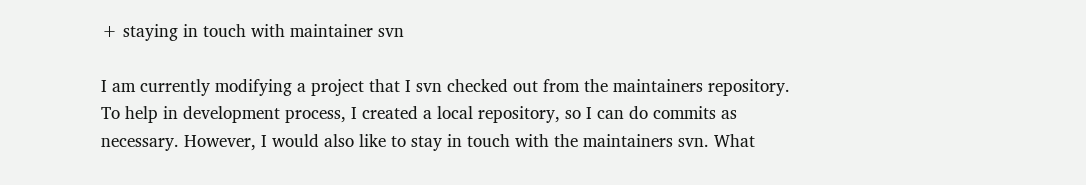+ staying in touch with maintainer svn

I am currently modifying a project that I svn checked out from the maintainers repository. To help in development process, I created a local repository, so I can do commits as necessary. However, I would also like to stay in touch with the maintainers svn. What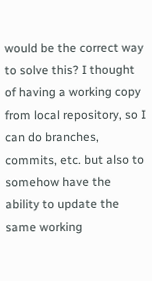would be the correct way to solve this? I thought of having a working copy from local repository, so I can do branches, commits, etc. but also to somehow have the ability to update the same working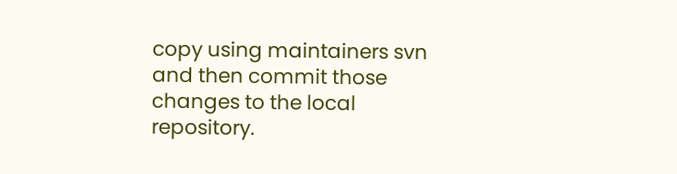copy using maintainers svn and then commit those changes to the local repository.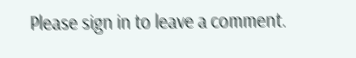Please sign in to leave a comment.